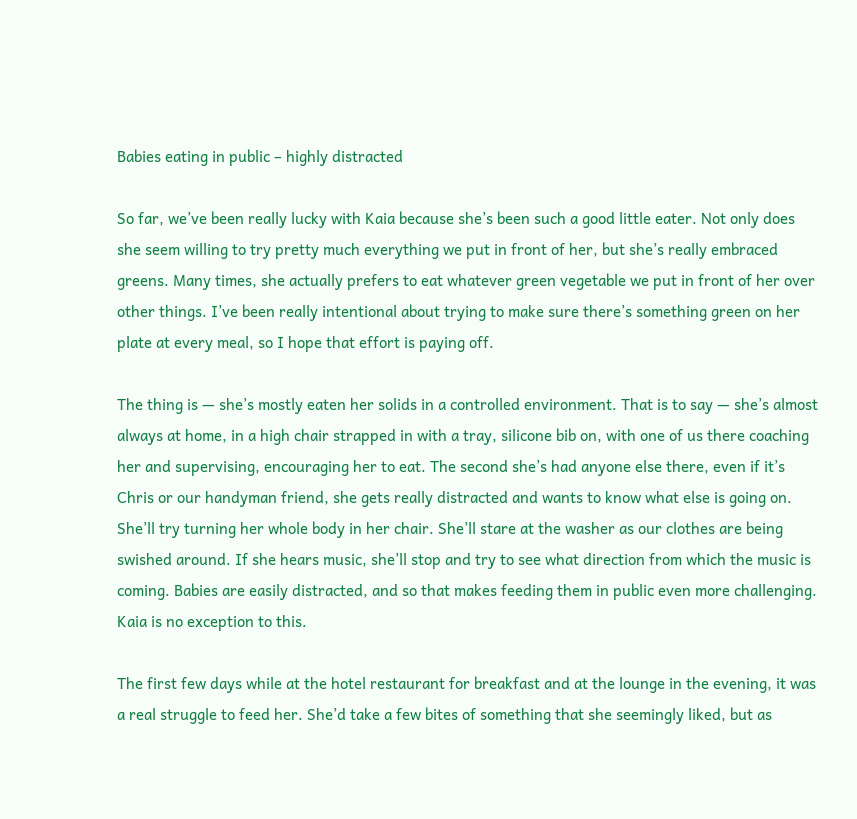Babies eating in public – highly distracted

So far, we’ve been really lucky with Kaia because she’s been such a good little eater. Not only does she seem willing to try pretty much everything we put in front of her, but she’s really embraced greens. Many times, she actually prefers to eat whatever green vegetable we put in front of her over other things. I’ve been really intentional about trying to make sure there’s something green on her plate at every meal, so I hope that effort is paying off.

The thing is — she’s mostly eaten her solids in a controlled environment. That is to say — she’s almost always at home, in a high chair strapped in with a tray, silicone bib on, with one of us there coaching her and supervising, encouraging her to eat. The second she’s had anyone else there, even if it’s Chris or our handyman friend, she gets really distracted and wants to know what else is going on. She’ll try turning her whole body in her chair. She’ll stare at the washer as our clothes are being swished around. If she hears music, she’ll stop and try to see what direction from which the music is coming. Babies are easily distracted, and so that makes feeding them in public even more challenging. Kaia is no exception to this.

The first few days while at the hotel restaurant for breakfast and at the lounge in the evening, it was a real struggle to feed her. She’d take a few bites of something that she seemingly liked, but as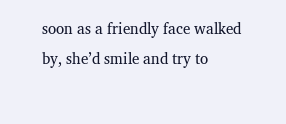soon as a friendly face walked by, she’d smile and try to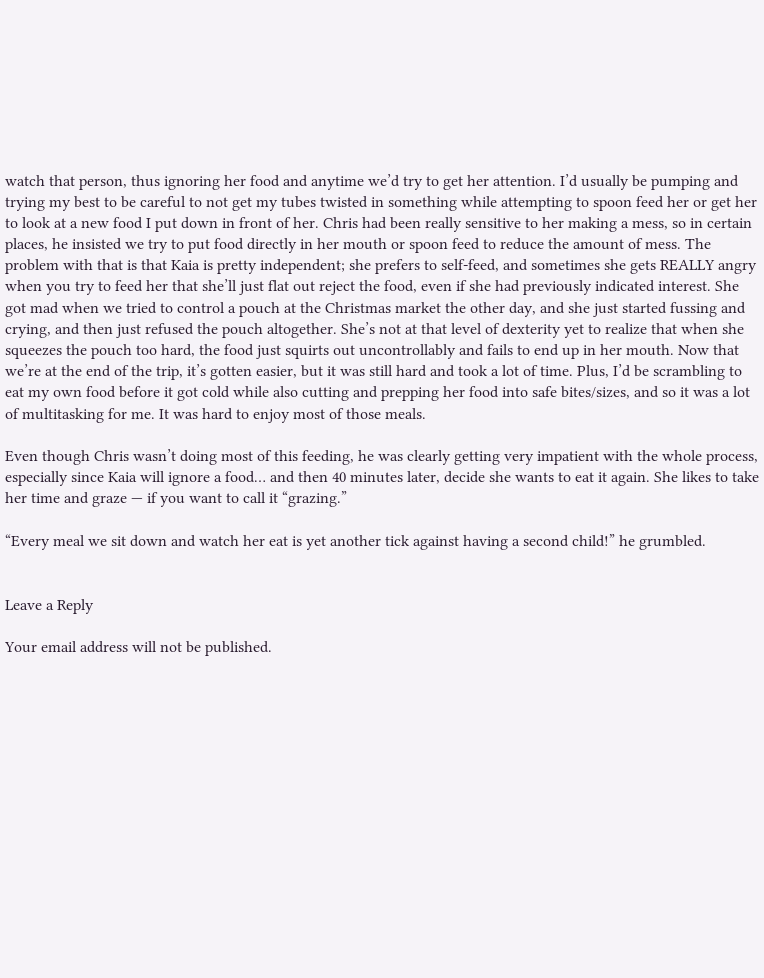watch that person, thus ignoring her food and anytime we’d try to get her attention. I’d usually be pumping and trying my best to be careful to not get my tubes twisted in something while attempting to spoon feed her or get her to look at a new food I put down in front of her. Chris had been really sensitive to her making a mess, so in certain places, he insisted we try to put food directly in her mouth or spoon feed to reduce the amount of mess. The problem with that is that Kaia is pretty independent; she prefers to self-feed, and sometimes she gets REALLY angry when you try to feed her that she’ll just flat out reject the food, even if she had previously indicated interest. She got mad when we tried to control a pouch at the Christmas market the other day, and she just started fussing and crying, and then just refused the pouch altogether. She’s not at that level of dexterity yet to realize that when she squeezes the pouch too hard, the food just squirts out uncontrollably and fails to end up in her mouth. Now that we’re at the end of the trip, it’s gotten easier, but it was still hard and took a lot of time. Plus, I’d be scrambling to eat my own food before it got cold while also cutting and prepping her food into safe bites/sizes, and so it was a lot of multitasking for me. It was hard to enjoy most of those meals.

Even though Chris wasn’t doing most of this feeding, he was clearly getting very impatient with the whole process, especially since Kaia will ignore a food… and then 40 minutes later, decide she wants to eat it again. She likes to take her time and graze — if you want to call it “grazing.”

“Every meal we sit down and watch her eat is yet another tick against having a second child!” he grumbled.


Leave a Reply

Your email address will not be published.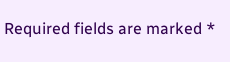Required fields are marked *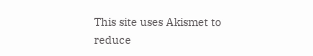This site uses Akismet to reduce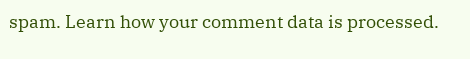spam. Learn how your comment data is processed.